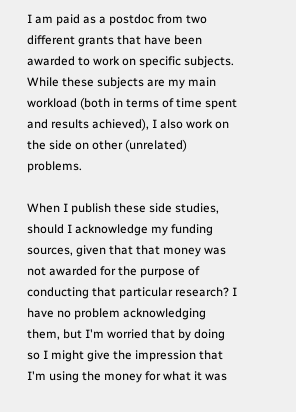I am paid as a postdoc from two different grants that have been awarded to work on specific subjects. While these subjects are my main workload (both in terms of time spent and results achieved), I also work on the side on other (unrelated) problems.

When I publish these side studies, should I acknowledge my funding sources, given that that money was not awarded for the purpose of conducting that particular research? I have no problem acknowledging them, but I'm worried that by doing so I might give the impression that I'm using the money for what it was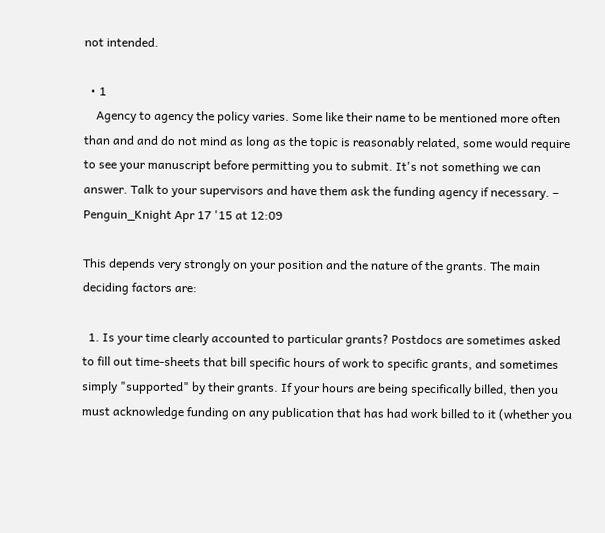not intended.

  • 1
    Agency to agency the policy varies. Some like their name to be mentioned more often than and and do not mind as long as the topic is reasonably related, some would require to see your manuscript before permitting you to submit. It's not something we can answer. Talk to your supervisors and have them ask the funding agency if necessary. – Penguin_Knight Apr 17 '15 at 12:09

This depends very strongly on your position and the nature of the grants. The main deciding factors are:

  1. Is your time clearly accounted to particular grants? Postdocs are sometimes asked to fill out time-sheets that bill specific hours of work to specific grants, and sometimes simply "supported" by their grants. If your hours are being specifically billed, then you must acknowledge funding on any publication that has had work billed to it (whether you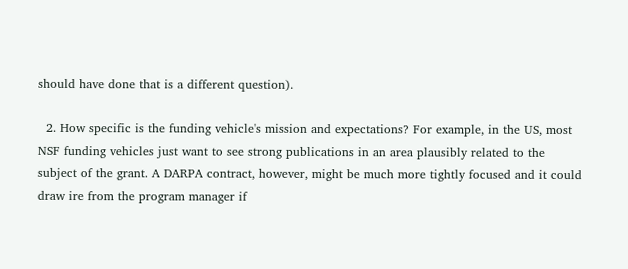should have done that is a different question).

  2. How specific is the funding vehicle's mission and expectations? For example, in the US, most NSF funding vehicles just want to see strong publications in an area plausibly related to the subject of the grant. A DARPA contract, however, might be much more tightly focused and it could draw ire from the program manager if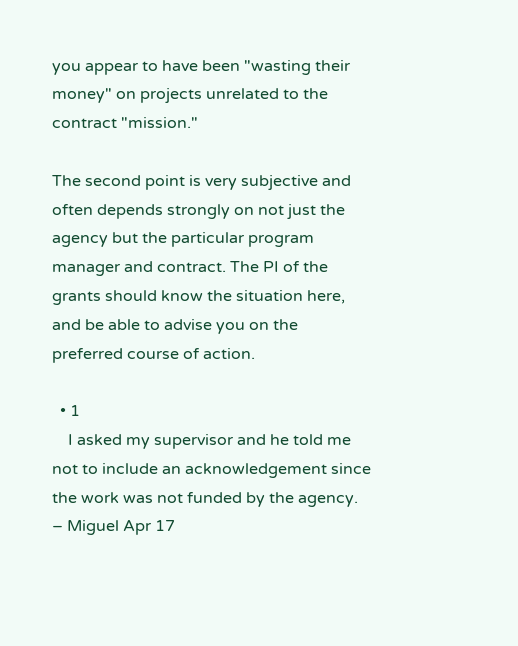you appear to have been "wasting their money" on projects unrelated to the contract "mission."

The second point is very subjective and often depends strongly on not just the agency but the particular program manager and contract. The PI of the grants should know the situation here, and be able to advise you on the preferred course of action.

  • 1
    I asked my supervisor and he told me not to include an acknowledgement since the work was not funded by the agency. – Miguel Apr 17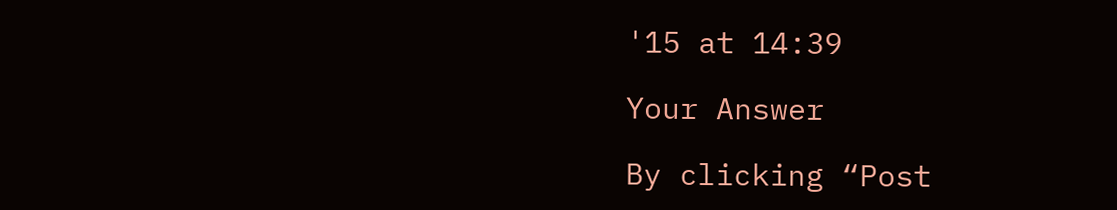'15 at 14:39

Your Answer

By clicking “Post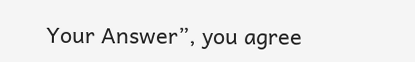Your Answer”, you agree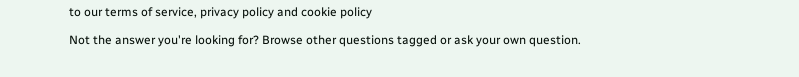to our terms of service, privacy policy and cookie policy

Not the answer you're looking for? Browse other questions tagged or ask your own question.